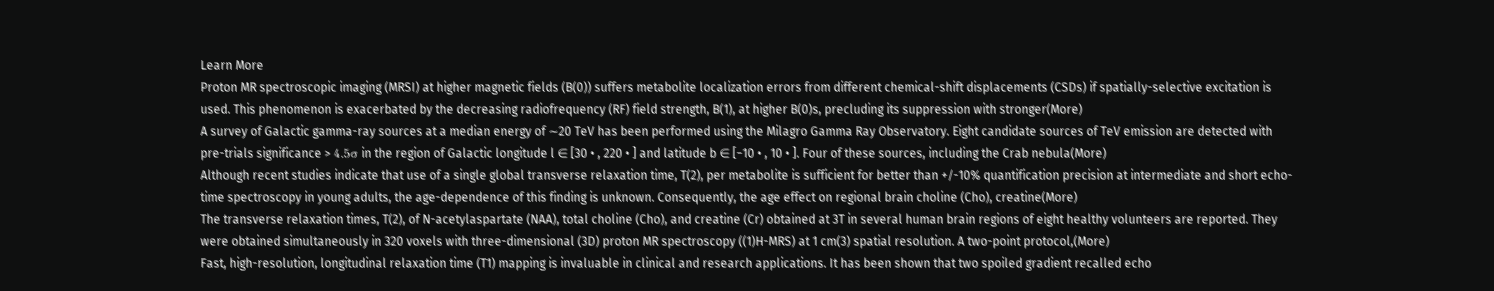Learn More
Proton MR spectroscopic imaging (MRSI) at higher magnetic fields (B(0)) suffers metabolite localization errors from different chemical-shift displacements (CSDs) if spatially-selective excitation is used. This phenomenon is exacerbated by the decreasing radiofrequency (RF) field strength, B(1), at higher B(0)s, precluding its suppression with stronger(More)
A survey of Galactic gamma-ray sources at a median energy of ∼20 TeV has been performed using the Milagro Gamma Ray Observatory. Eight candidate sources of TeV emission are detected with pre-trials significance > 4.5σ in the region of Galactic longitude l ∈ [30 • , 220 • ] and latitude b ∈ [−10 • , 10 • ]. Four of these sources, including the Crab nebula(More)
Although recent studies indicate that use of a single global transverse relaxation time, T(2), per metabolite is sufficient for better than +/-10% quantification precision at intermediate and short echo-time spectroscopy in young adults, the age-dependence of this finding is unknown. Consequently, the age effect on regional brain choline (Cho), creatine(More)
The transverse relaxation times, T(2), of N-acetylaspartate (NAA), total choline (Cho), and creatine (Cr) obtained at 3T in several human brain regions of eight healthy volunteers are reported. They were obtained simultaneously in 320 voxels with three-dimensional (3D) proton MR spectroscopy ((1)H-MRS) at 1 cm(3) spatial resolution. A two-point protocol,(More)
Fast, high-resolution, longitudinal relaxation time (T1) mapping is invaluable in clinical and research applications. It has been shown that two spoiled gradient recalled echo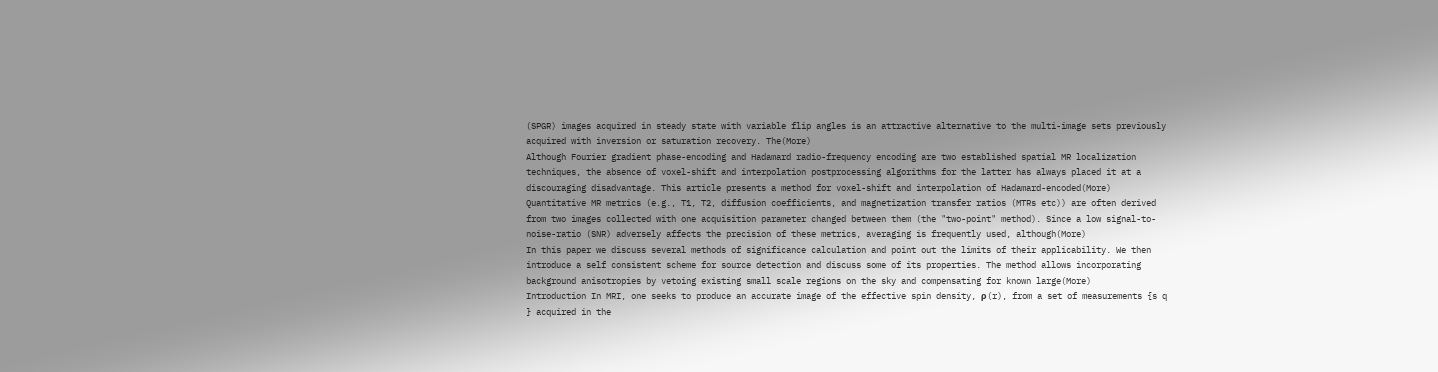(SPGR) images acquired in steady state with variable flip angles is an attractive alternative to the multi-image sets previously acquired with inversion or saturation recovery. The(More)
Although Fourier gradient phase-encoding and Hadamard radio-frequency encoding are two established spatial MR localization techniques, the absence of voxel-shift and interpolation postprocessing algorithms for the latter has always placed it at a discouraging disadvantage. This article presents a method for voxel-shift and interpolation of Hadamard-encoded(More)
Quantitative MR metrics (e.g., T1, T2, diffusion coefficients, and magnetization transfer ratios (MTRs etc)) are often derived from two images collected with one acquisition parameter changed between them (the "two-point" method). Since a low signal-to-noise-ratio (SNR) adversely affects the precision of these metrics, averaging is frequently used, although(More)
In this paper we discuss several methods of significance calculation and point out the limits of their applicability. We then introduce a self consistent scheme for source detection and discuss some of its properties. The method allows incorporating background anisotropies by vetoing existing small scale regions on the sky and compensating for known large(More)
Introduction In MRI, one seeks to produce an accurate image of the effective spin density, ρ(r), from a set of measurements {s q } acquired in the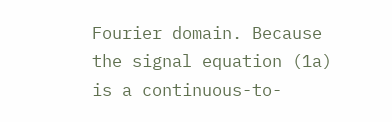Fourier domain. Because the signal equation (1a) is a continuous-to-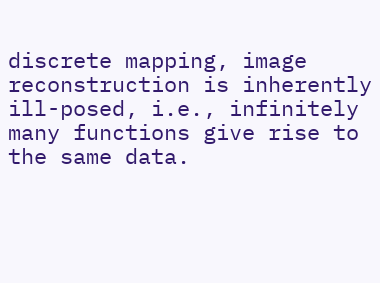discrete mapping, image reconstruction is inherently ill-posed, i.e., infinitely many functions give rise to the same data.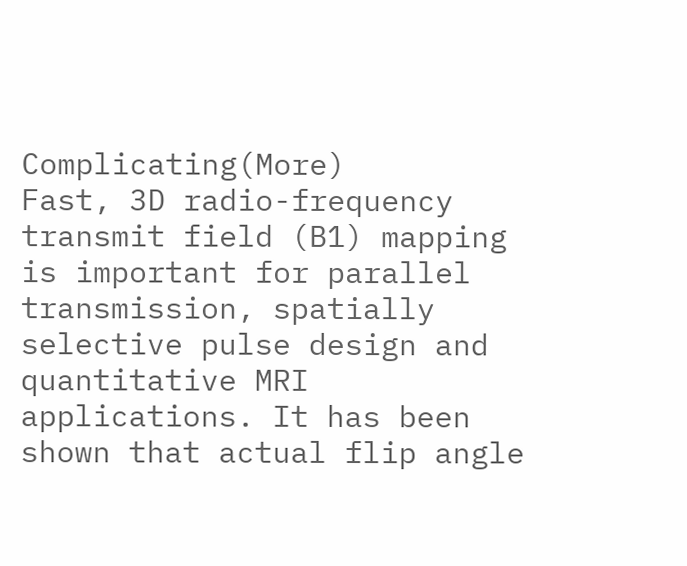Complicating(More)
Fast, 3D radio-frequency transmit field (B1) mapping is important for parallel transmission, spatially selective pulse design and quantitative MRI applications. It has been shown that actual flip angle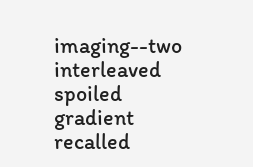imaging--two interleaved spoiled gradient recalled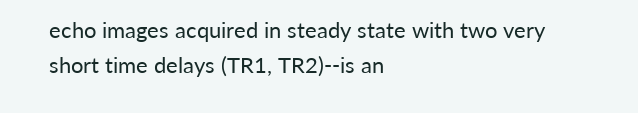echo images acquired in steady state with two very short time delays (TR1, TR2)--is an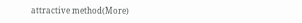attractive method(More)